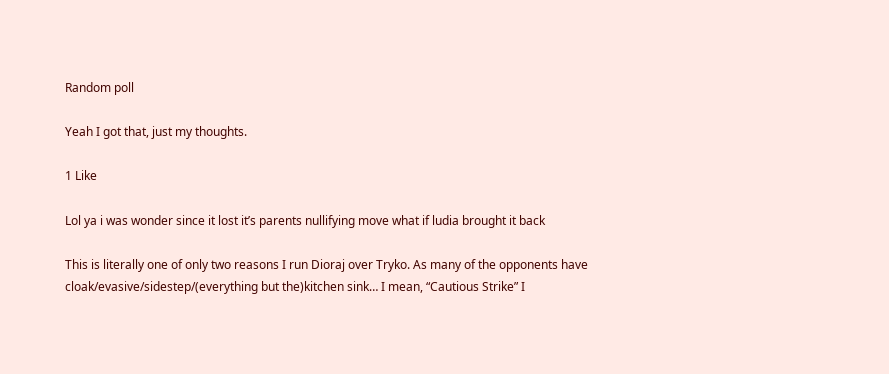Random poll

Yeah I got that, just my thoughts.

1 Like

Lol ya i was wonder since it lost it’s parents nullifying move what if ludia brought it back

This is literally one of only two reasons I run Dioraj over Tryko. As many of the opponents have cloak/evasive/sidestep/(everything but the)kitchen sink… I mean, “Cautious Strike” I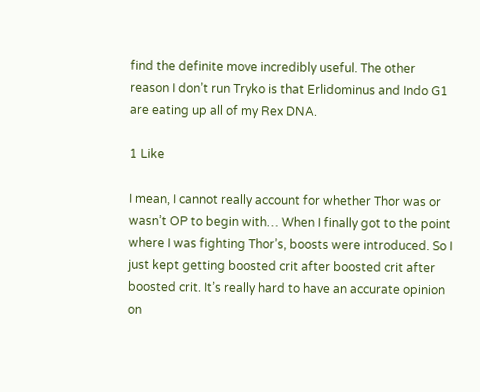find the definite move incredibly useful. The other reason I don’t run Tryko is that Erlidominus and Indo G1 are eating up all of my Rex DNA.

1 Like

I mean, I cannot really account for whether Thor was or wasn’t OP to begin with… When I finally got to the point where I was fighting Thor’s, boosts were introduced. So I just kept getting boosted crit after boosted crit after boosted crit. It’s really hard to have an accurate opinion on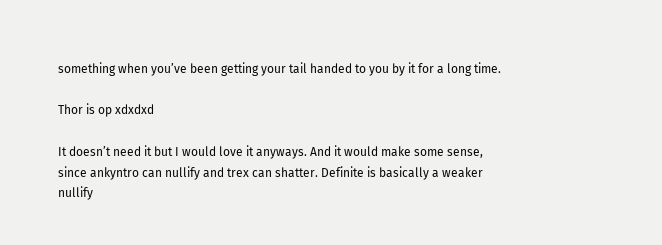something when you’ve been getting your tail handed to you by it for a long time.

Thor is op xdxdxd

It doesn’t need it but I would love it anyways. And it would make some sense, since ankyntro can nullify and trex can shatter. Definite is basically a weaker nullify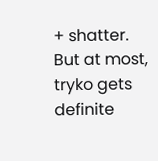+ shatter. But at most, tryko gets definite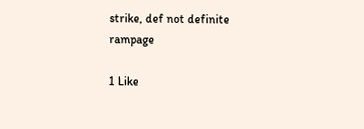strike, def not definite rampage

1 Like